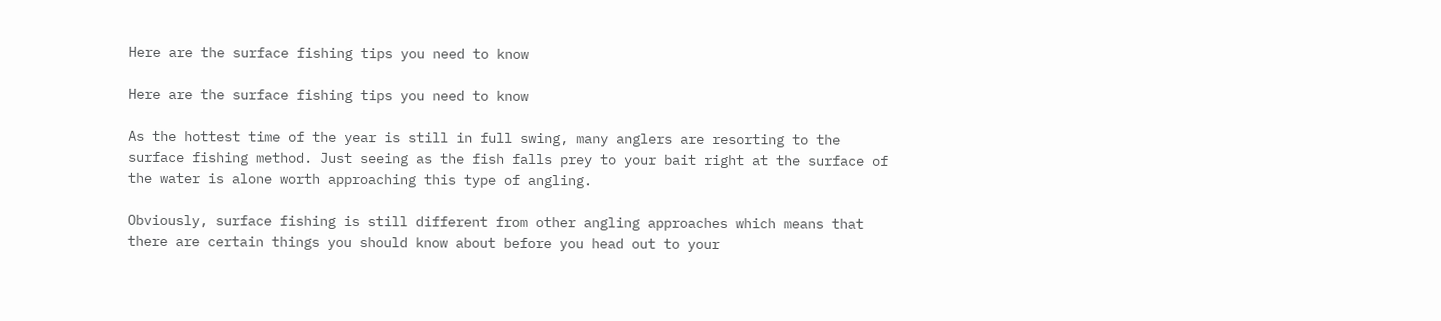Here are the surface fishing tips you need to know

Here are the surface fishing tips you need to know

As the hottest time of the year is still in full swing, many anglers are resorting to the surface fishing method. Just seeing as the fish falls prey to your bait right at the surface of the water is alone worth approaching this type of angling.

Obviously, surface fishing is still different from other angling approaches which means that there are certain things you should know about before you head out to your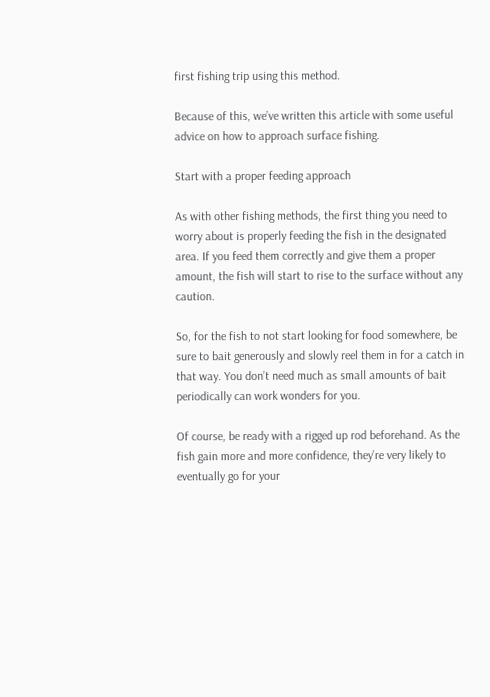first fishing trip using this method.

Because of this, we’ve written this article with some useful advice on how to approach surface fishing.

Start with a proper feeding approach

As with other fishing methods, the first thing you need to worry about is properly feeding the fish in the designated area. If you feed them correctly and give them a proper amount, the fish will start to rise to the surface without any caution.

So, for the fish to not start looking for food somewhere, be sure to bait generously and slowly reel them in for a catch in that way. You don’t need much as small amounts of bait periodically can work wonders for you.

Of course, be ready with a rigged up rod beforehand. As the fish gain more and more confidence, they’re very likely to eventually go for your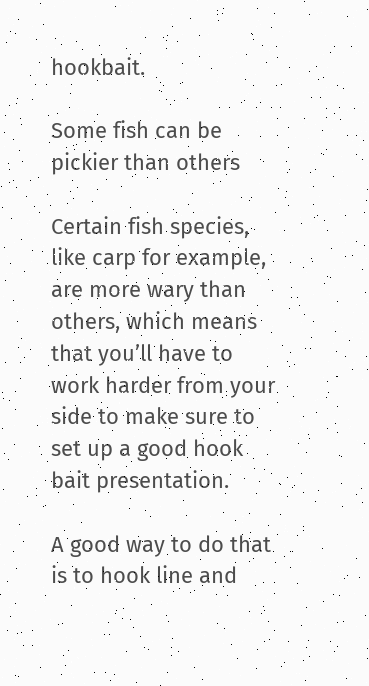hookbait.

Some fish can be pickier than others

Certain fish species, like carp for example, are more wary than others, which means that you’ll have to work harder from your side to make sure to set up a good hook bait presentation.

A good way to do that is to hook line and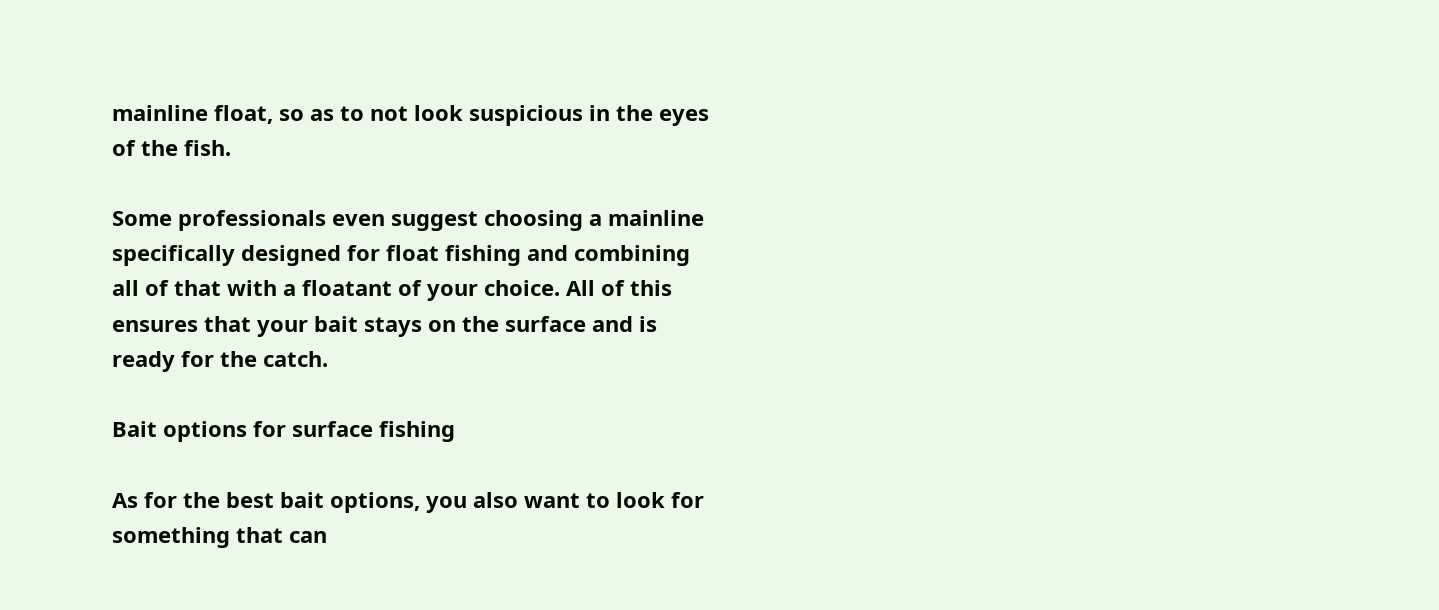mainline float, so as to not look suspicious in the eyes of the fish.

Some professionals even suggest choosing a mainline specifically designed for float fishing and combining all of that with a floatant of your choice. All of this ensures that your bait stays on the surface and is ready for the catch.

Bait options for surface fishing

As for the best bait options, you also want to look for something that can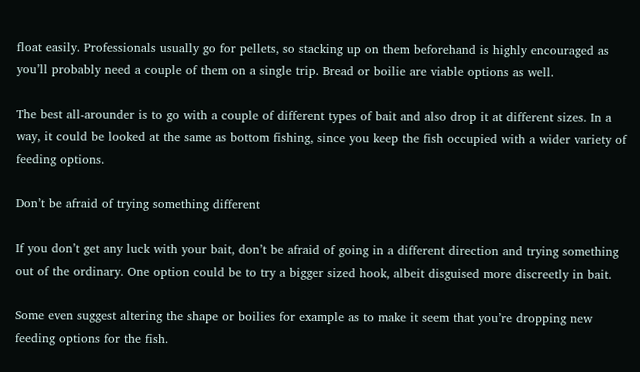float easily. Professionals usually go for pellets, so stacking up on them beforehand is highly encouraged as you’ll probably need a couple of them on a single trip. Bread or boilie are viable options as well.

The best all-arounder is to go with a couple of different types of bait and also drop it at different sizes. In a way, it could be looked at the same as bottom fishing, since you keep the fish occupied with a wider variety of feeding options.

Don’t be afraid of trying something different

If you don’t get any luck with your bait, don’t be afraid of going in a different direction and trying something out of the ordinary. One option could be to try a bigger sized hook, albeit disguised more discreetly in bait.

Some even suggest altering the shape or boilies for example as to make it seem that you’re dropping new feeding options for the fish.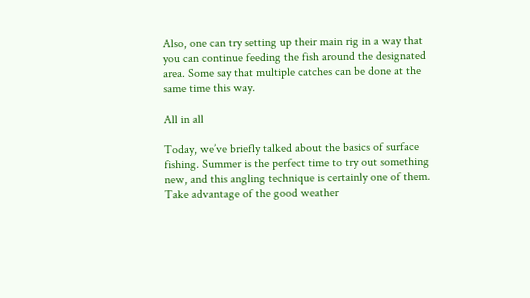Also, one can try setting up their main rig in a way that you can continue feeding the fish around the designated area. Some say that multiple catches can be done at the same time this way.

All in all

Today, we’ve briefly talked about the basics of surface fishing. Summer is the perfect time to try out something new, and this angling technique is certainly one of them. Take advantage of the good weather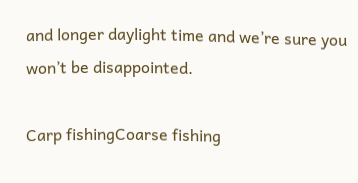and longer daylight time and we’re sure you won’t be disappointed.

Carp fishingCoarse fishing